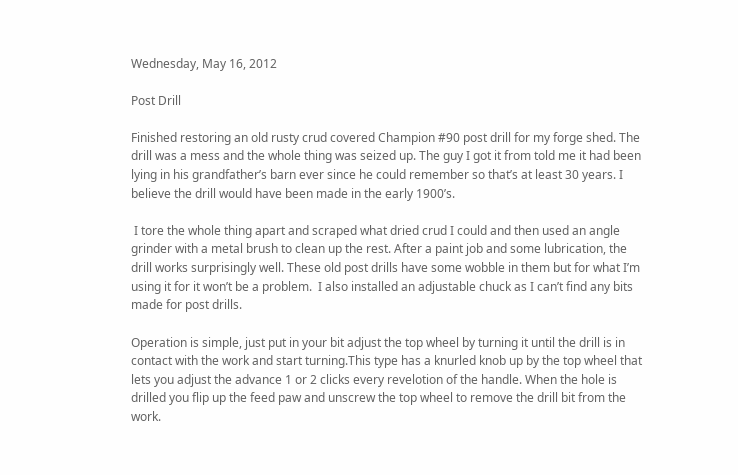Wednesday, May 16, 2012

Post Drill

Finished restoring an old rusty crud covered Champion #90 post drill for my forge shed. The drill was a mess and the whole thing was seized up. The guy I got it from told me it had been lying in his grandfather’s barn ever since he could remember so that’s at least 30 years. I believe the drill would have been made in the early 1900’s.

 I tore the whole thing apart and scraped what dried crud I could and then used an angle grinder with a metal brush to clean up the rest. After a paint job and some lubrication, the drill works surprisingly well. These old post drills have some wobble in them but for what I’m using it for it won’t be a problem.  I also installed an adjustable chuck as I can’t find any bits made for post drills.

Operation is simple, just put in your bit adjust the top wheel by turning it until the drill is in contact with the work and start turning.This type has a knurled knob up by the top wheel that lets you adjust the advance 1 or 2 clicks every revelotion of the handle. When the hole is drilled you flip up the feed paw and unscrew the top wheel to remove the drill bit from the work.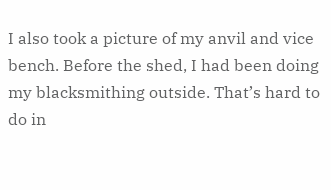I also took a picture of my anvil and vice bench. Before the shed, I had been doing my blacksmithing outside. That’s hard to do in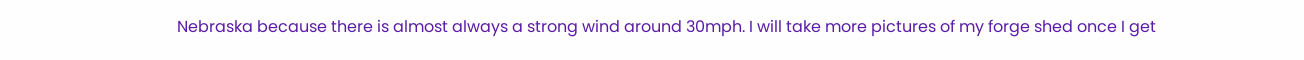Nebraska because there is almost always a strong wind around 30mph. I will take more pictures of my forge shed once I get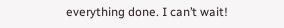everything done. I can’t wait!